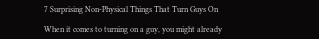7 Surprising Non-Physical Things That Turn Guys On

When it comes to turning on a guy, you might already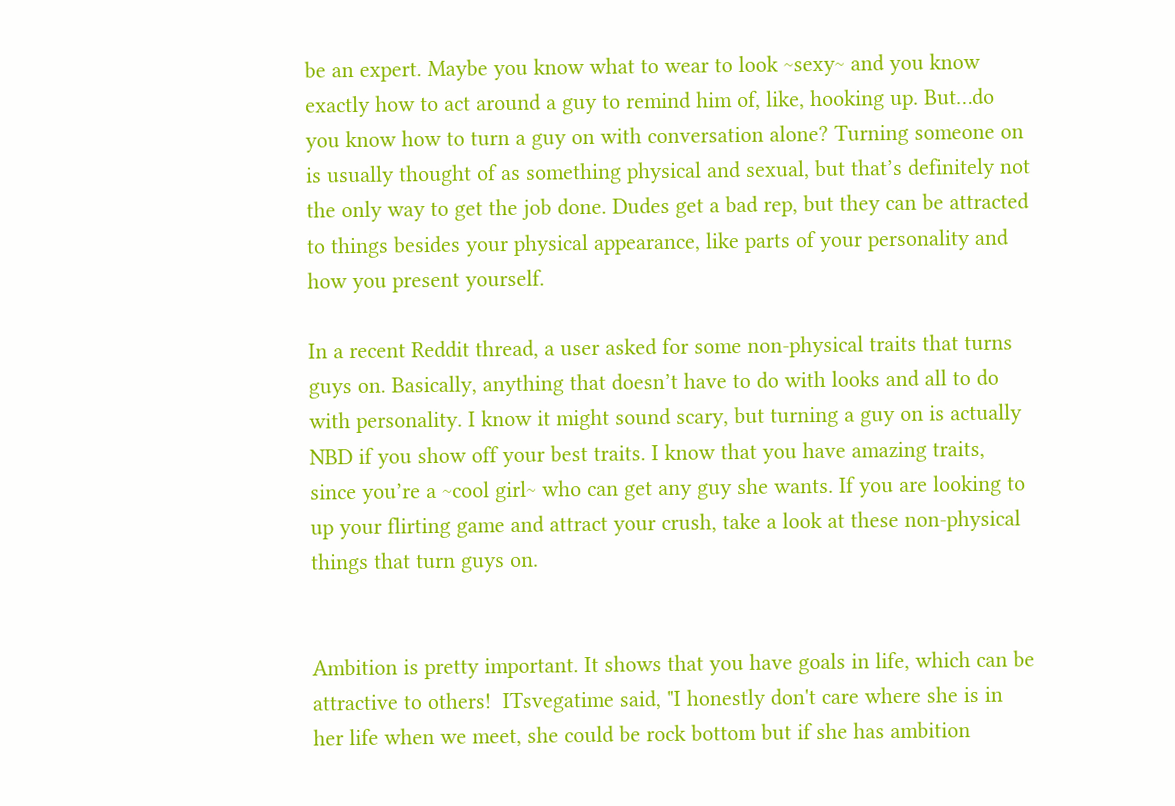be an expert. Maybe you know what to wear to look ~sexy~ and you know exactly how to act around a guy to remind him of, like, hooking up. But…do you know how to turn a guy on with conversation alone? Turning someone on is usually thought of as something physical and sexual, but that’s definitely not the only way to get the job done. Dudes get a bad rep, but they can be attracted to things besides your physical appearance, like parts of your personality and how you present yourself.

In a recent Reddit thread, a user asked for some non-physical traits that turns guys on. Basically, anything that doesn’t have to do with looks and all to do with personality. I know it might sound scary, but turning a guy on is actually NBD if you show off your best traits. I know that you have amazing traits, since you’re a ~cool girl~ who can get any guy she wants. If you are looking to up your flirting game and attract your crush, take a look at these non-physical things that turn guys on.


Ambition is pretty important. It shows that you have goals in life, which can be attractive to others!  ITsvegatime said, "I honestly don't care where she is in her life when we meet, she could be rock bottom but if she has ambition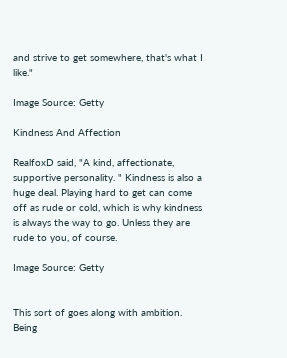and strive to get somewhere, that's what I like."

Image Source: Getty

Kindness And Affection

RealfoxD said, "A kind, affectionate, supportive personality. " Kindness is also a huge deal. Playing hard to get can come off as rude or cold, which is why kindness is always the way to go. Unless they are rude to you, of course.

Image Source: Getty


This sort of goes along with ambition. Being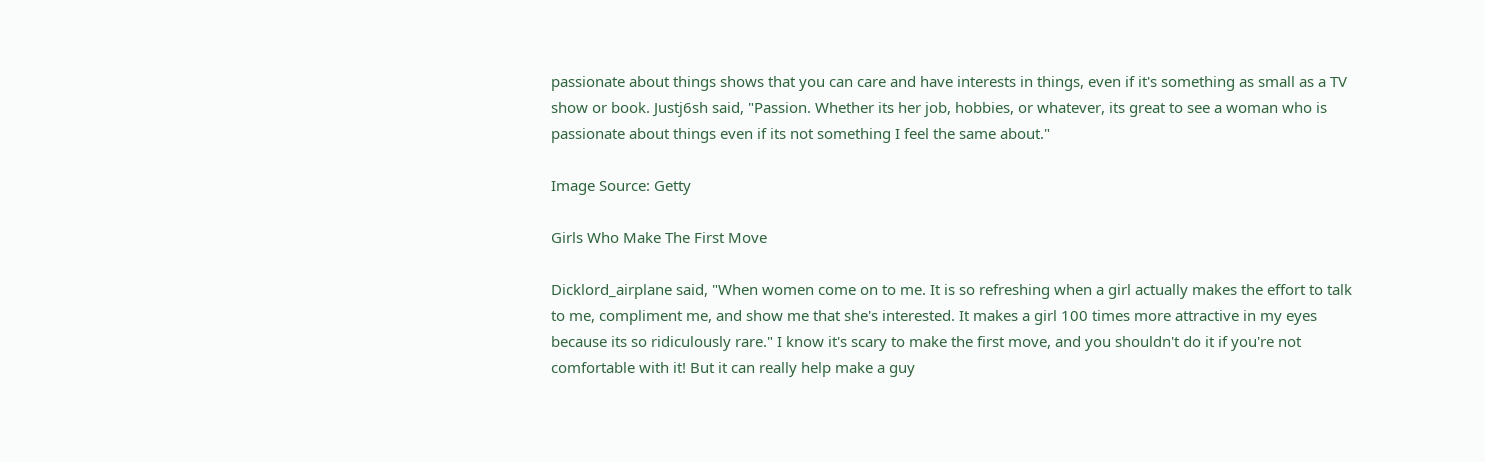passionate about things shows that you can care and have interests in things, even if it's something as small as a TV show or book. Justj6sh said, "Passion. Whether its her job, hobbies, or whatever, its great to see a woman who is passionate about things even if its not something I feel the same about."

Image Source: Getty

Girls Who Make The First Move

Dicklord_airplane said, "When women come on to me. It is so refreshing when a girl actually makes the effort to talk to me, compliment me, and show me that she's interested. It makes a girl 100 times more attractive in my eyes because its so ridiculously rare." I know it's scary to make the first move, and you shouldn't do it if you're not comfortable with it! But it can really help make a guy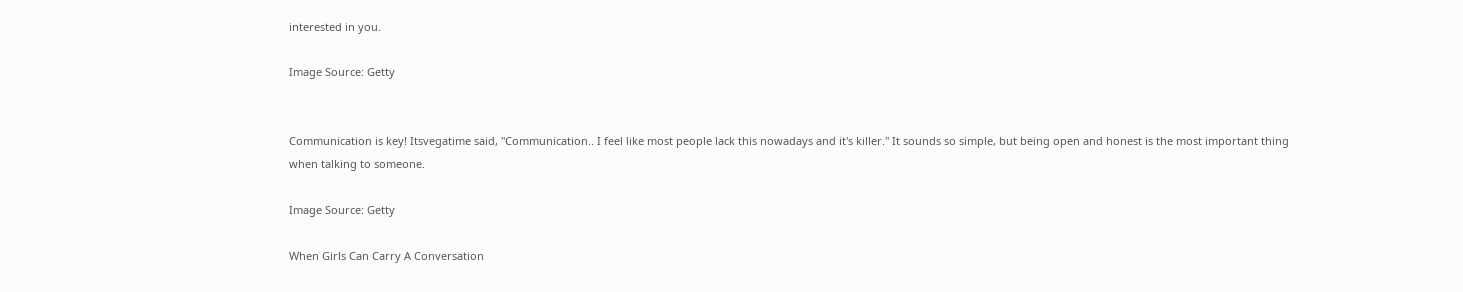interested in you.

Image Source: Getty


Communication is key! Itsvegatime said, "Communication.. I feel like most people lack this nowadays and it's killer." It sounds so simple, but being open and honest is the most important thing when talking to someone.

Image Source: Getty

When Girls Can Carry A Conversation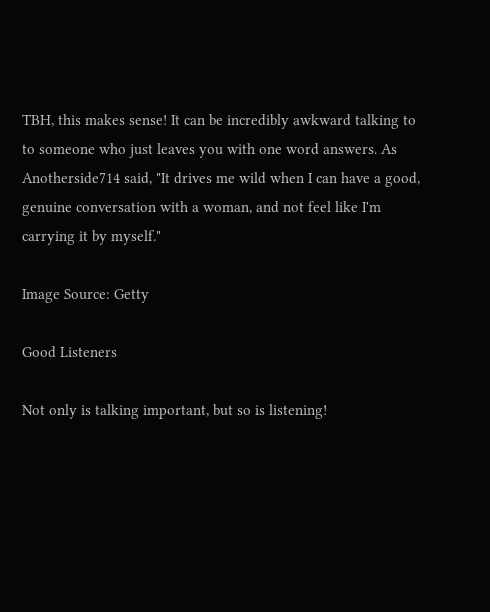TBH, this makes sense! It can be incredibly awkward talking to to someone who just leaves you with one word answers. As Anotherside714 said, "It drives me wild when I can have a good, genuine conversation with a woman, and not feel like I'm carrying it by myself."

Image Source: Getty

Good Listeners

Not only is talking important, but so is listening!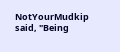NotYourMudkip said, "Being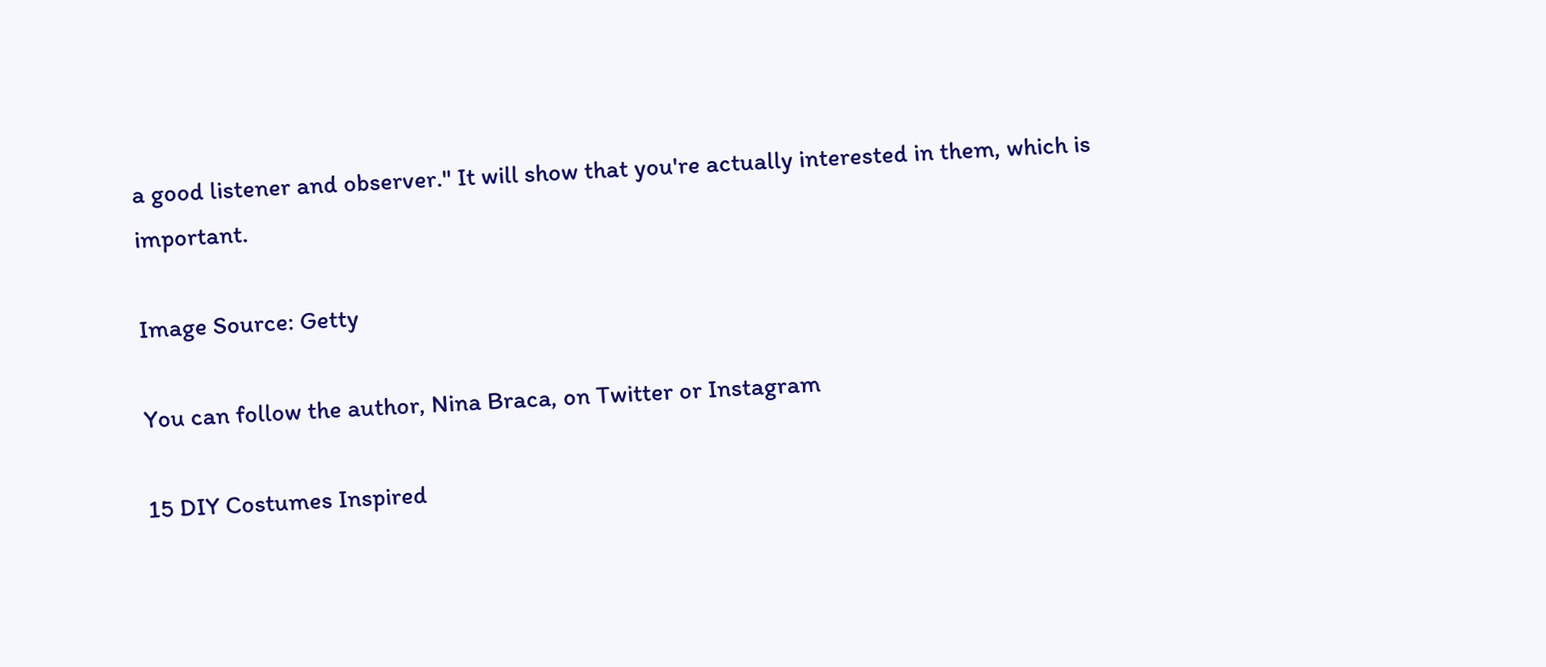a good listener and observer." It will show that you're actually interested in them, which is important.

Image Source: Getty

You can follow the author, Nina Braca, on Twitter or Instagram

15 DIY Costumes Inspired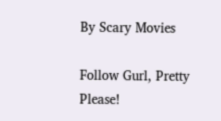By Scary Movies

Follow Gurl, Pretty Please!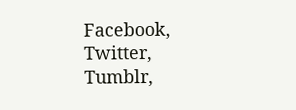Facebook, Twitter, Tumblr,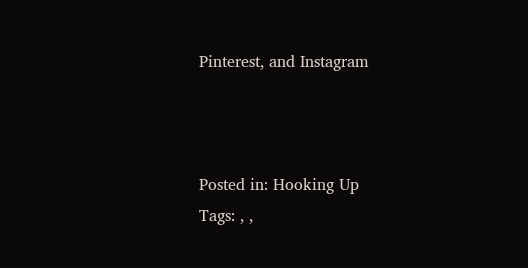Pinterest, and Instagram



Posted in: Hooking Up
Tags: , ,